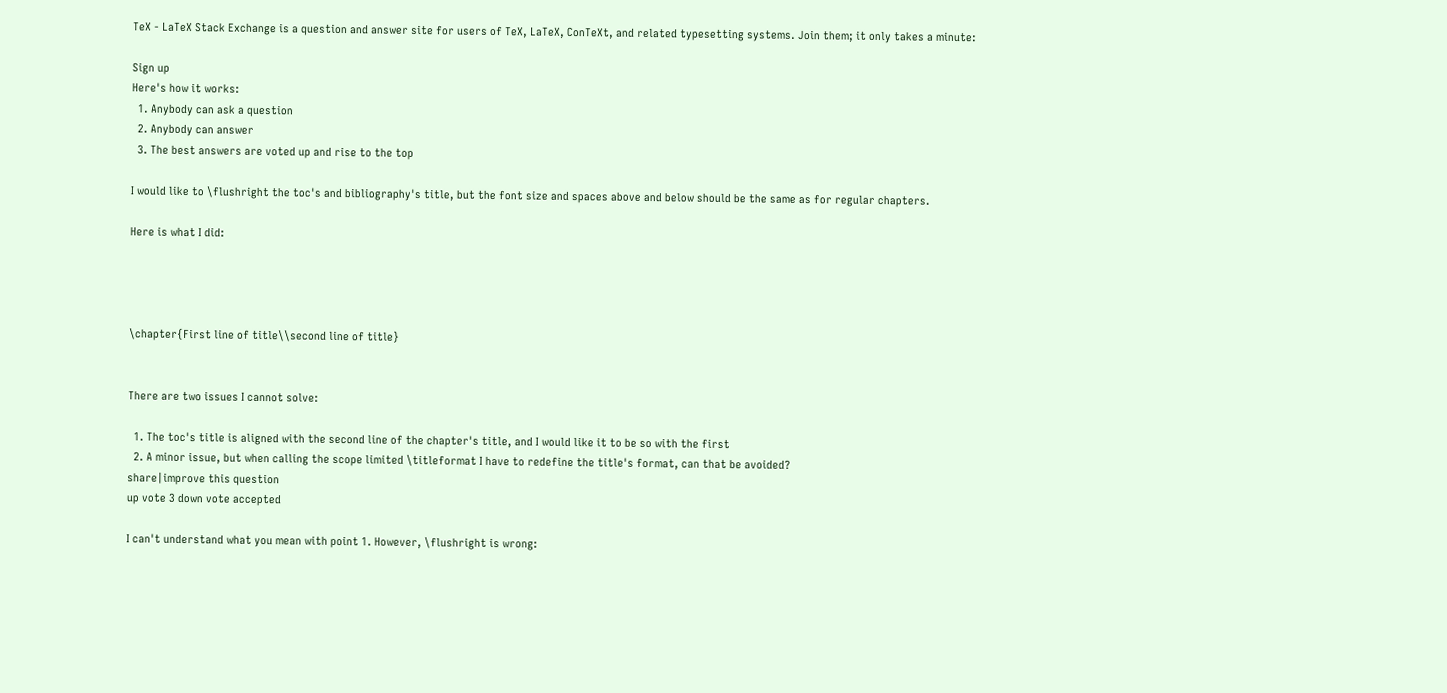TeX - LaTeX Stack Exchange is a question and answer site for users of TeX, LaTeX, ConTeXt, and related typesetting systems. Join them; it only takes a minute:

Sign up
Here's how it works:
  1. Anybody can ask a question
  2. Anybody can answer
  3. The best answers are voted up and rise to the top

I would like to \flushright the toc's and bibliography's title, but the font size and spaces above and below should be the same as for regular chapters.

Here is what I did:




\chapter{First line of title\\second line of title}


There are two issues I cannot solve:

  1. The toc's title is aligned with the second line of the chapter's title, and I would like it to be so with the first
  2. A minor issue, but when calling the scope limited \titleformat I have to redefine the title's format, can that be avoided?
share|improve this question
up vote 3 down vote accepted

I can't understand what you mean with point 1. However, \flushright is wrong: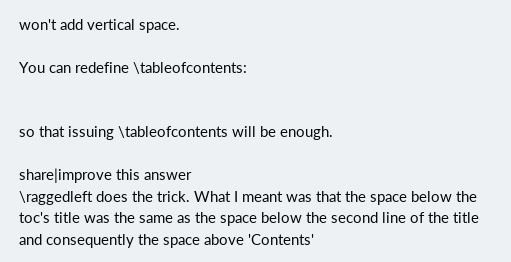won't add vertical space.

You can redefine \tableofcontents:


so that issuing \tableofcontents will be enough.

share|improve this answer
\raggedleft does the trick. What I meant was that the space below the toc's title was the same as the space below the second line of the title and consequently the space above 'Contents'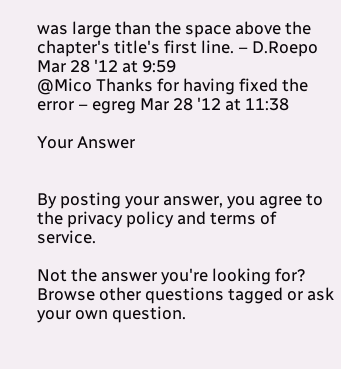was large than the space above the chapter's title's first line. – D.Roepo Mar 28 '12 at 9:59
@Mico Thanks for having fixed the error – egreg Mar 28 '12 at 11:38

Your Answer


By posting your answer, you agree to the privacy policy and terms of service.

Not the answer you're looking for? Browse other questions tagged or ask your own question.